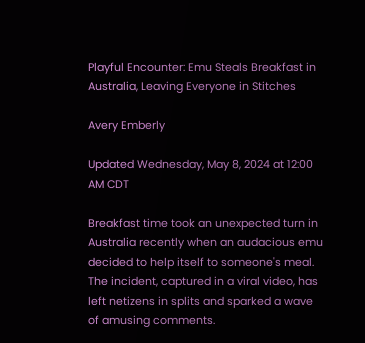Playful Encounter: Emu Steals Breakfast in Australia, Leaving Everyone in Stitches

Avery Emberly

Updated Wednesday, May 8, 2024 at 12:00 AM CDT

Breakfast time took an unexpected turn in Australia recently when an audacious emu decided to help itself to someone's meal. The incident, captured in a viral video, has left netizens in splits and sparked a wave of amusing comments.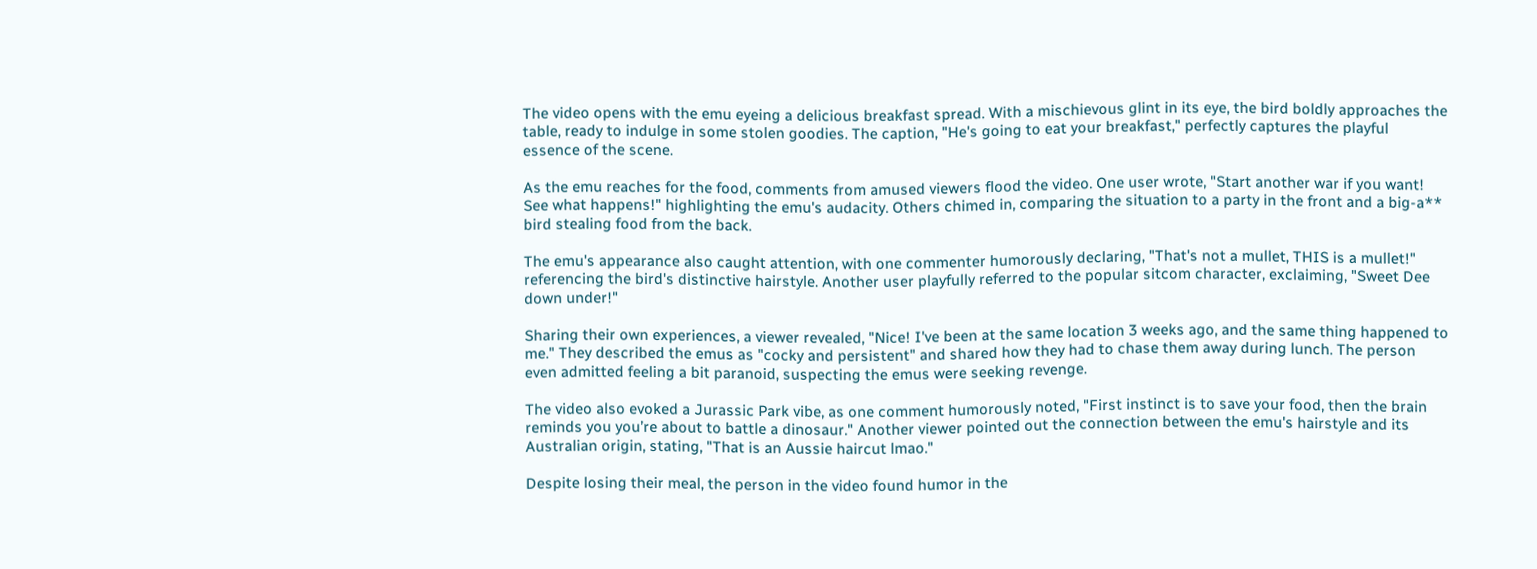The video opens with the emu eyeing a delicious breakfast spread. With a mischievous glint in its eye, the bird boldly approaches the table, ready to indulge in some stolen goodies. The caption, "He's going to eat your breakfast," perfectly captures the playful essence of the scene.

As the emu reaches for the food, comments from amused viewers flood the video. One user wrote, "Start another war if you want! See what happens!" highlighting the emu's audacity. Others chimed in, comparing the situation to a party in the front and a big-a** bird stealing food from the back.

The emu's appearance also caught attention, with one commenter humorously declaring, "That's not a mullet, THIS is a mullet!" referencing the bird's distinctive hairstyle. Another user playfully referred to the popular sitcom character, exclaiming, "Sweet Dee down under!"

Sharing their own experiences, a viewer revealed, "Nice! I've been at the same location 3 weeks ago, and the same thing happened to me." They described the emus as "cocky and persistent" and shared how they had to chase them away during lunch. The person even admitted feeling a bit paranoid, suspecting the emus were seeking revenge.

The video also evoked a Jurassic Park vibe, as one comment humorously noted, "First instinct is to save your food, then the brain reminds you you’re about to battle a dinosaur." Another viewer pointed out the connection between the emu's hairstyle and its Australian origin, stating, "That is an Aussie haircut lmao."

Despite losing their meal, the person in the video found humor in the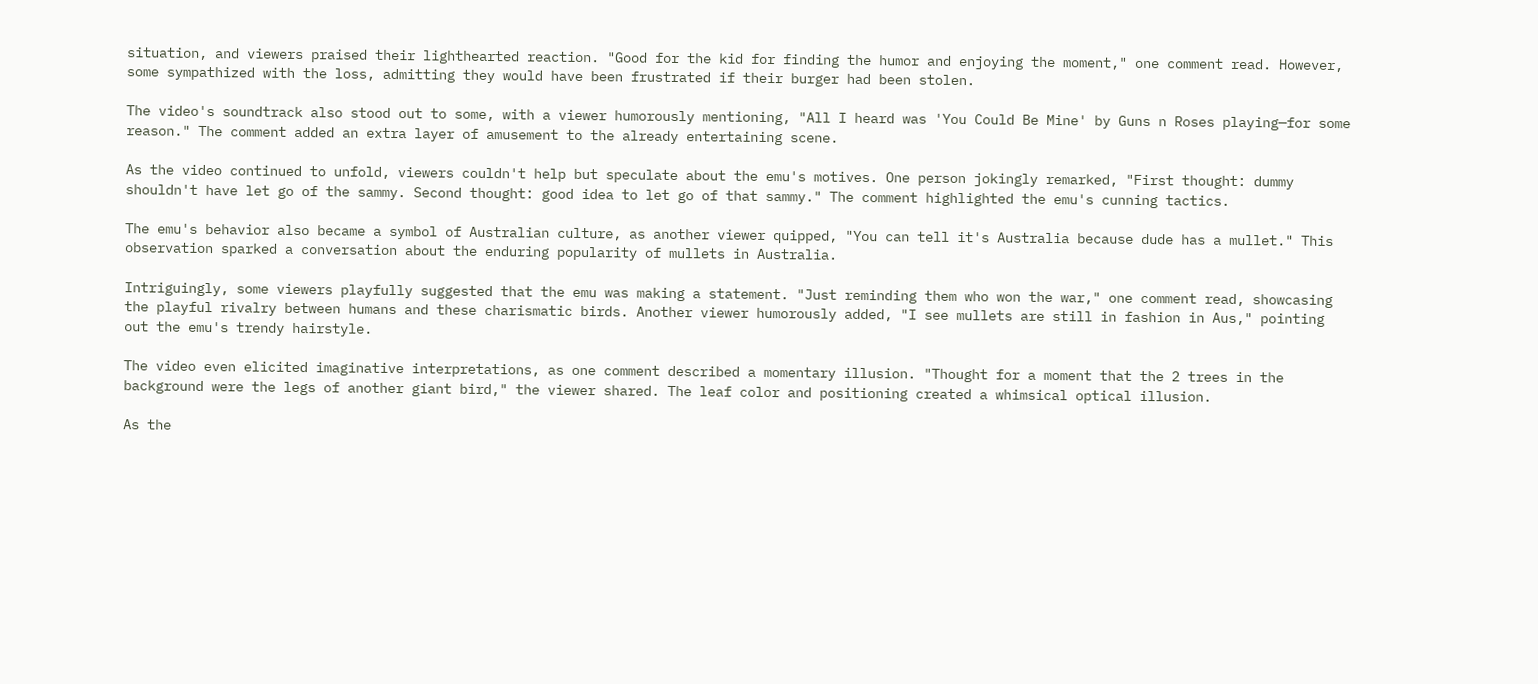situation, and viewers praised their lighthearted reaction. "Good for the kid for finding the humor and enjoying the moment," one comment read. However, some sympathized with the loss, admitting they would have been frustrated if their burger had been stolen.

The video's soundtrack also stood out to some, with a viewer humorously mentioning, "All I heard was 'You Could Be Mine' by Guns n Roses playing—for some reason." The comment added an extra layer of amusement to the already entertaining scene.

As the video continued to unfold, viewers couldn't help but speculate about the emu's motives. One person jokingly remarked, "First thought: dummy shouldn't have let go of the sammy. Second thought: good idea to let go of that sammy." The comment highlighted the emu's cunning tactics.

The emu's behavior also became a symbol of Australian culture, as another viewer quipped, "You can tell it's Australia because dude has a mullet." This observation sparked a conversation about the enduring popularity of mullets in Australia.

Intriguingly, some viewers playfully suggested that the emu was making a statement. "Just reminding them who won the war," one comment read, showcasing the playful rivalry between humans and these charismatic birds. Another viewer humorously added, "I see mullets are still in fashion in Aus," pointing out the emu's trendy hairstyle.

The video even elicited imaginative interpretations, as one comment described a momentary illusion. "Thought for a moment that the 2 trees in the background were the legs of another giant bird," the viewer shared. The leaf color and positioning created a whimsical optical illusion.

As the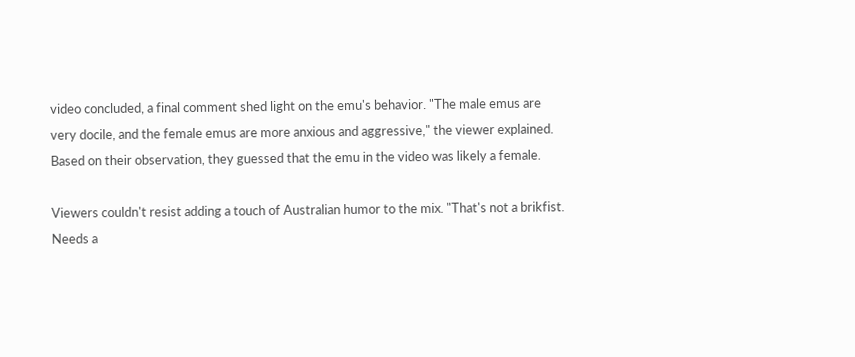video concluded, a final comment shed light on the emu's behavior. "The male emus are very docile, and the female emus are more anxious and aggressive," the viewer explained. Based on their observation, they guessed that the emu in the video was likely a female.

Viewers couldn't resist adding a touch of Australian humor to the mix. "That's not a brikfist. Needs a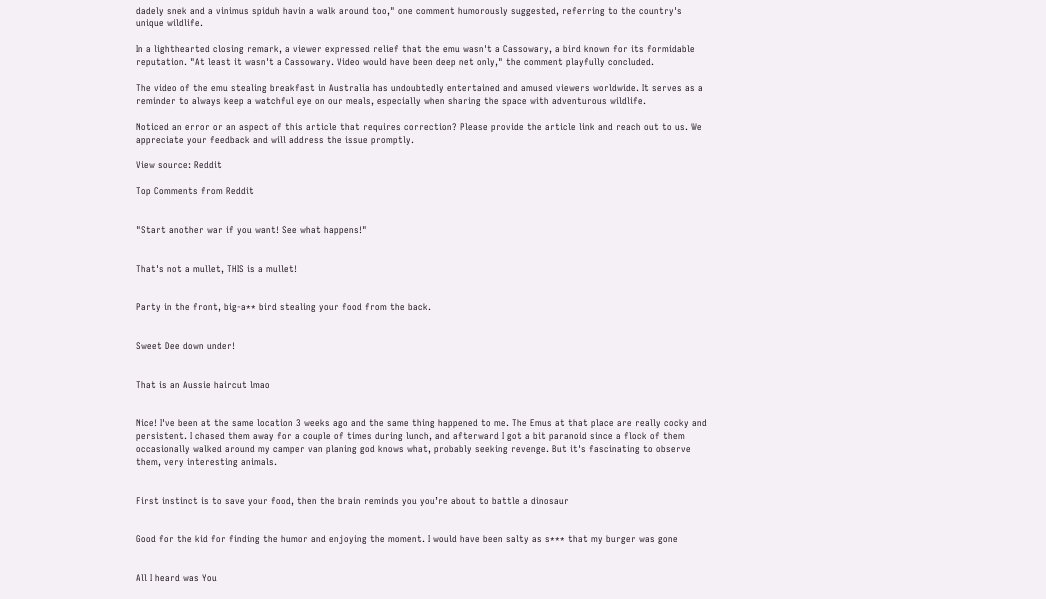dadely snek and a vinimus spiduh havin a walk around too," one comment humorously suggested, referring to the country's unique wildlife.

In a lighthearted closing remark, a viewer expressed relief that the emu wasn't a Cassowary, a bird known for its formidable reputation. "At least it wasn't a Cassowary. Video would have been deep net only," the comment playfully concluded.

The video of the emu stealing breakfast in Australia has undoubtedly entertained and amused viewers worldwide. It serves as a reminder to always keep a watchful eye on our meals, especially when sharing the space with adventurous wildlife.

Noticed an error or an aspect of this article that requires correction? Please provide the article link and reach out to us. We appreciate your feedback and will address the issue promptly.

View source: Reddit

Top Comments from Reddit


"Start another war if you want! See what happens!"


That's not a mullet, THIS is a mullet!


Party in the front, big-a** bird stealing your food from the back.


Sweet Dee down under!


That is an Aussie haircut lmao


Nice! I've been at the same location 3 weeks ago and the same thing happened to me. The Emus at that place are really cocky and persistent. I chased them away for a couple of times during lunch, and afterward I got a bit paranoid since a flock of them occasionally walked around my camper van planing god knows what, probably seeking revenge. But it's fascinating to observe them, very interesting animals.


First instinct is to save your food, then the brain reminds you you’re about to battle a dinosaur


Good for the kid for finding the humor and enjoying the moment. I would have been salty as s*** that my burger was gone


All I heard was You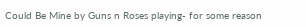Could Be Mine by Guns n Roses playing- for some reason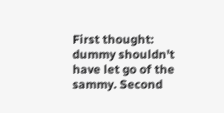First thought: dummy shouldn't have let go of the sammy. Second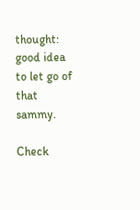thought: good idea to let go of that sammy.

Check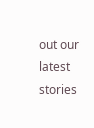out our latest stories